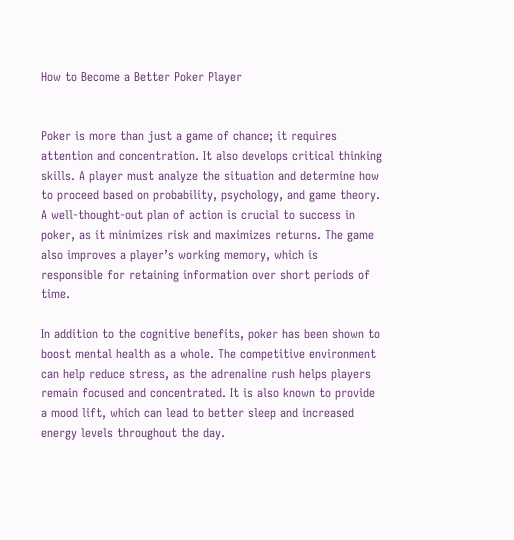How to Become a Better Poker Player


Poker is more than just a game of chance; it requires attention and concentration. It also develops critical thinking skills. A player must analyze the situation and determine how to proceed based on probability, psychology, and game theory. A well-thought-out plan of action is crucial to success in poker, as it minimizes risk and maximizes returns. The game also improves a player’s working memory, which is responsible for retaining information over short periods of time.

In addition to the cognitive benefits, poker has been shown to boost mental health as a whole. The competitive environment can help reduce stress, as the adrenaline rush helps players remain focused and concentrated. It is also known to provide a mood lift, which can lead to better sleep and increased energy levels throughout the day.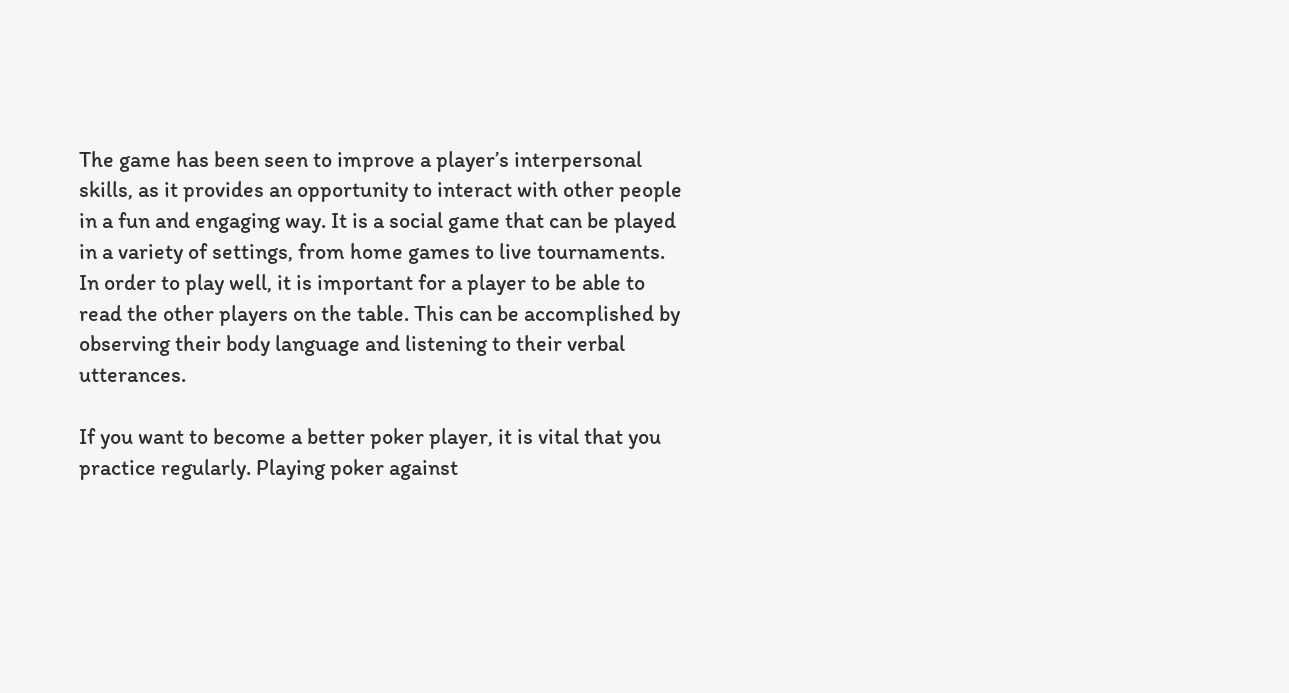The game has been seen to improve a player’s interpersonal skills, as it provides an opportunity to interact with other people in a fun and engaging way. It is a social game that can be played in a variety of settings, from home games to live tournaments. In order to play well, it is important for a player to be able to read the other players on the table. This can be accomplished by observing their body language and listening to their verbal utterances.

If you want to become a better poker player, it is vital that you practice regularly. Playing poker against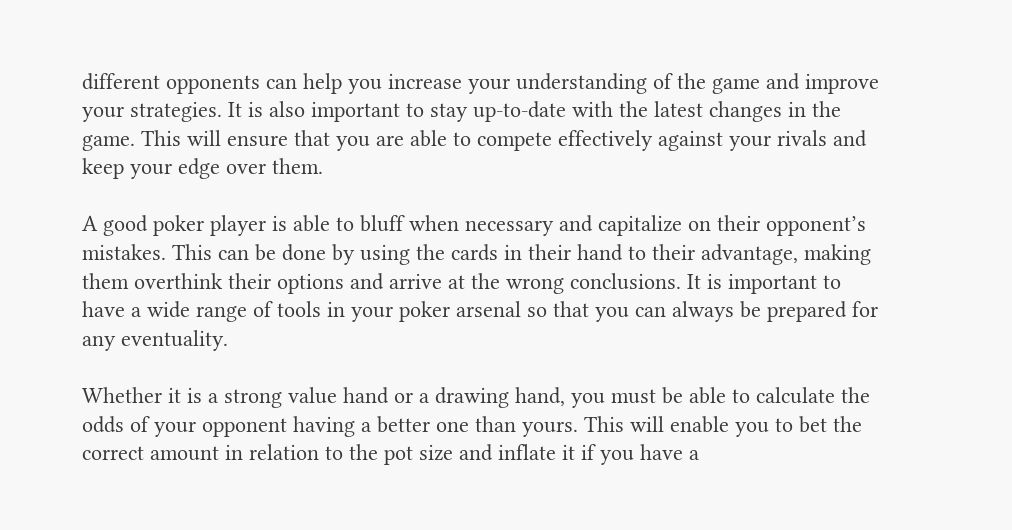different opponents can help you increase your understanding of the game and improve your strategies. It is also important to stay up-to-date with the latest changes in the game. This will ensure that you are able to compete effectively against your rivals and keep your edge over them.

A good poker player is able to bluff when necessary and capitalize on their opponent’s mistakes. This can be done by using the cards in their hand to their advantage, making them overthink their options and arrive at the wrong conclusions. It is important to have a wide range of tools in your poker arsenal so that you can always be prepared for any eventuality.

Whether it is a strong value hand or a drawing hand, you must be able to calculate the odds of your opponent having a better one than yours. This will enable you to bet the correct amount in relation to the pot size and inflate it if you have a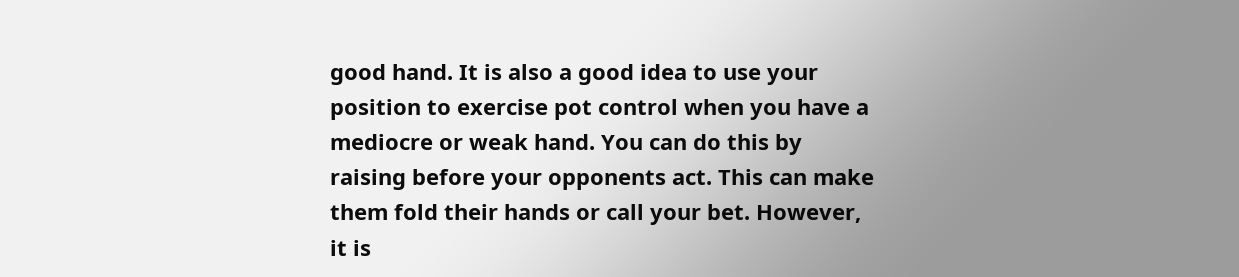good hand. It is also a good idea to use your position to exercise pot control when you have a mediocre or weak hand. You can do this by raising before your opponents act. This can make them fold their hands or call your bet. However, it is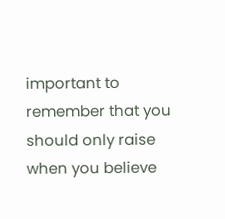important to remember that you should only raise when you believe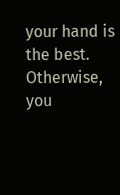your hand is the best. Otherwise, you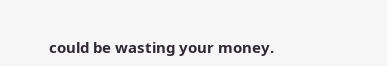could be wasting your money.